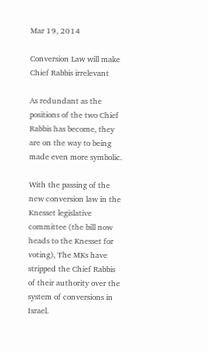Mar 19, 2014

Conversion Law will make Chief Rabbis irrelevant

As redundant as the positions of the two Chief Rabbis has become, they are on the way to being made even more symbolic.

With the passing of the new conversion law in the Knesset legislative committee (the bill now heads to the Knesset for voting), The MKs have stripped the Chief Rabbis of their authority over the system of conversions in Israel.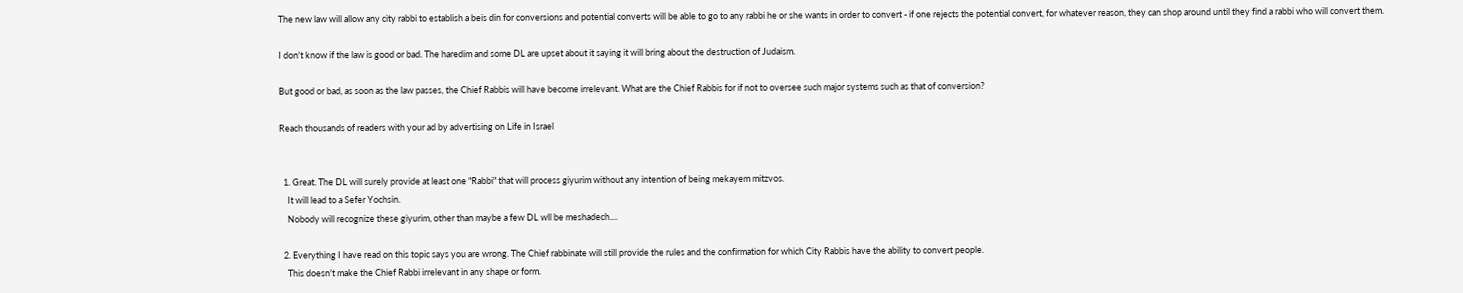The new law will allow any city rabbi to establish a beis din for conversions and potential converts will be able to go to any rabbi he or she wants in order to convert - if one rejects the potential convert, for whatever reason, they can shop around until they find a rabbi who will convert them.

I don't know if the law is good or bad. The haredim and some DL are upset about it saying it will bring about the destruction of Judaism.

But good or bad, as soon as the law passes, the Chief Rabbis will have become irrelevant. What are the Chief Rabbis for if not to oversee such major systems such as that of conversion?

Reach thousands of readers with your ad by advertising on Life in Israel


  1. Great. The DL will surely provide at least one "Rabbi" that will process giyurim without any intention of being mekayem mitzvos.
    It will lead to a Sefer Yochsin.
    Nobody will recognize these giyurim, other than maybe a few DL wll be meshadech....

  2. Everything I have read on this topic says you are wrong. The Chief rabbinate will still provide the rules and the confirmation for which City Rabbis have the ability to convert people.
    This doesn't make the Chief Rabbi irrelevant in any shape or form.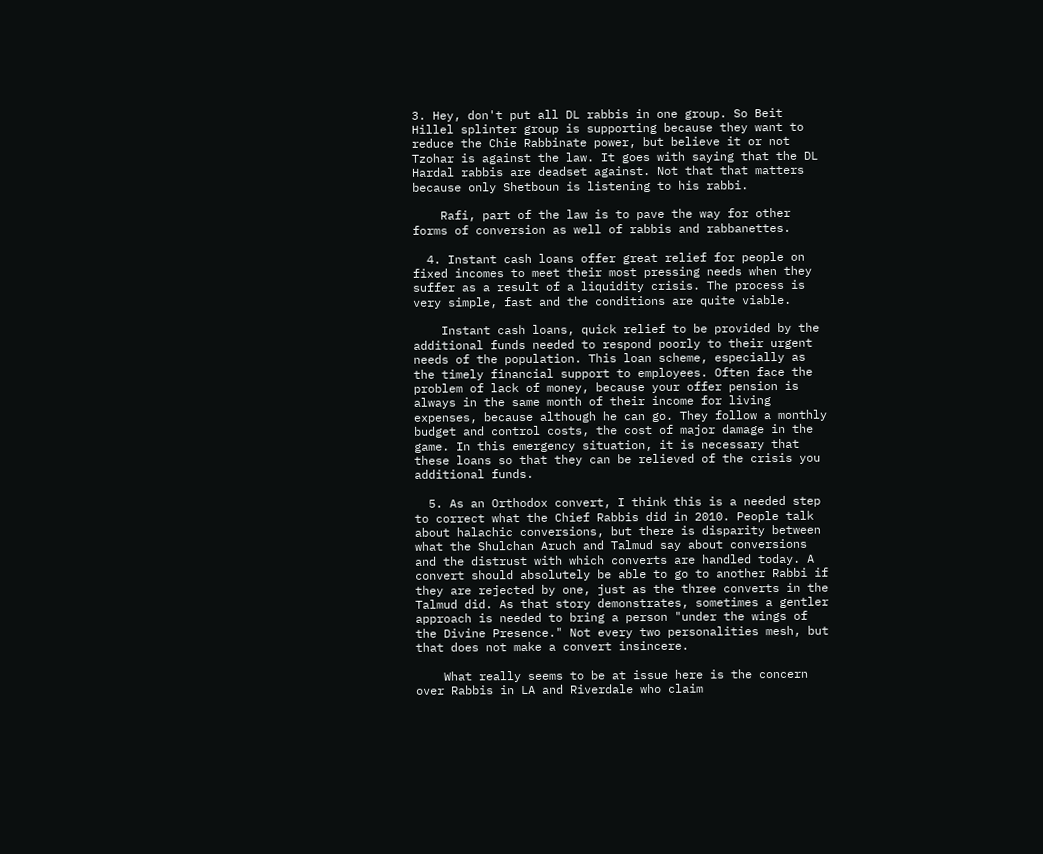3. Hey, don't put all DL rabbis in one group. So Beit Hillel splinter group is supporting because they want to reduce the Chie Rabbinate power, but believe it or not Tzohar is against the law. It goes with saying that the DL Hardal rabbis are deadset against. Not that that matters because only Shetboun is listening to his rabbi.

    Rafi, part of the law is to pave the way for other forms of conversion as well of rabbis and rabbanettes.

  4. Instant cash loans offer great relief for people on fixed incomes to meet their most pressing needs when they suffer as a result of a liquidity crisis. The process is very simple, fast and the conditions are quite viable.

    Instant cash loans, quick relief to be provided by the additional funds needed to respond poorly to their urgent needs of the population. This loan scheme, especially as the timely financial support to employees. Often face the problem of lack of money, because your offer pension is always in the same month of their income for living expenses, because although he can go. They follow a monthly budget and control costs, the cost of major damage in the game. In this emergency situation, it is necessary that these loans so that they can be relieved of the crisis you additional funds.

  5. As an Orthodox convert, I think this is a needed step to correct what the Chief Rabbis did in 2010. People talk about halachic conversions, but there is disparity between what the Shulchan Aruch and Talmud say about conversions and the distrust with which converts are handled today. A convert should absolutely be able to go to another Rabbi if they are rejected by one, just as the three converts in the Talmud did. As that story demonstrates, sometimes a gentler approach is needed to bring a person "under the wings of the Divine Presence." Not every two personalities mesh, but that does not make a convert insincere.

    What really seems to be at issue here is the concern over Rabbis in LA and Riverdale who claim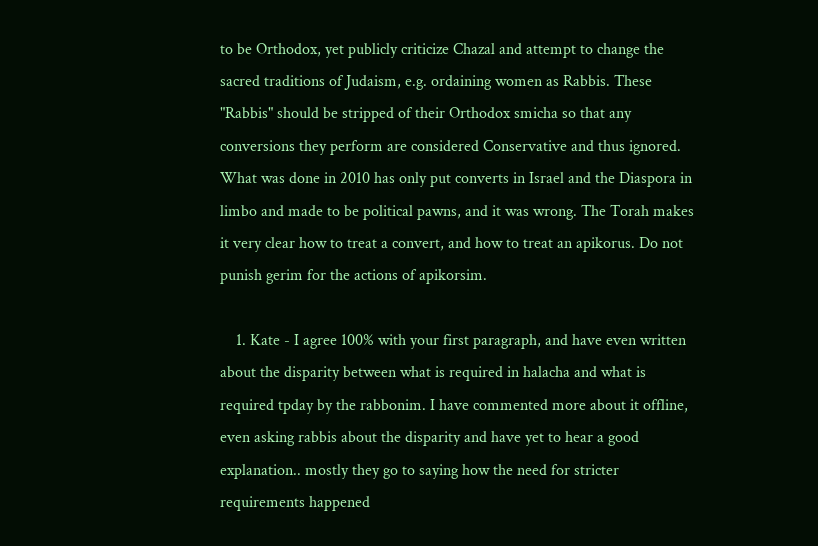to be Orthodox, yet publicly criticize Chazal and attempt to change the sacred traditions of Judaism, e.g. ordaining women as Rabbis. These "Rabbis" should be stripped of their Orthodox smicha so that any conversions they perform are considered Conservative and thus ignored. What was done in 2010 has only put converts in Israel and the Diaspora in limbo and made to be political pawns, and it was wrong. The Torah makes it very clear how to treat a convert, and how to treat an apikorus. Do not punish gerim for the actions of apikorsim.

    1. Kate - I agree 100% with your first paragraph, and have even written about the disparity between what is required in halacha and what is required tpday by the rabbonim. I have commented more about it offline, even asking rabbis about the disparity and have yet to hear a good explanation.. mostly they go to saying how the need for stricter requirements happened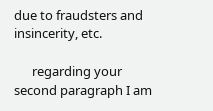due to fraudsters and insincerity, etc.

      regarding your second paragraph I am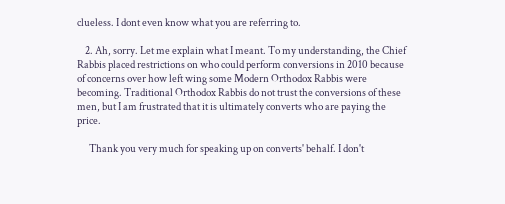clueless. I dont even know what you are referring to.

    2. Ah, sorry. Let me explain what I meant. To my understanding, the Chief Rabbis placed restrictions on who could perform conversions in 2010 because of concerns over how left wing some Modern Orthodox Rabbis were becoming. Traditional Orthodox Rabbis do not trust the conversions of these men, but I am frustrated that it is ultimately converts who are paying the price.

      Thank you very much for speaking up on converts' behalf. I don't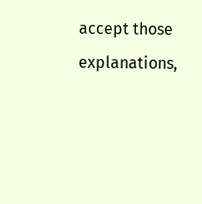accept those explanations,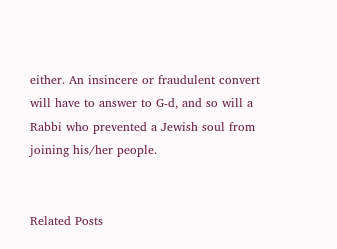either. An insincere or fraudulent convert will have to answer to G-d, and so will a Rabbi who prevented a Jewish soul from joining his/her people.


Related Posts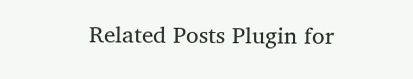Related Posts Plugin for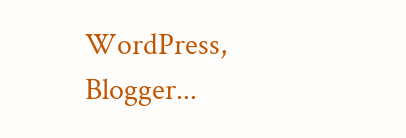WordPress, Blogger...